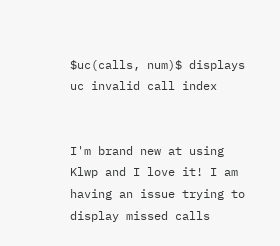$uc(calls, num)$ displays uc invalid call index


I'm brand new at using Klwp and I love it! I am having an issue trying to display missed calls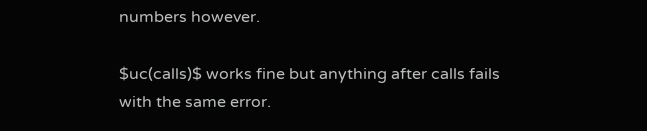numbers however.

$uc(calls)$ works fine but anything after calls fails with the same error.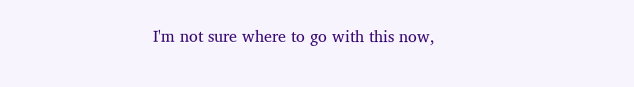I'm not sure where to go with this now,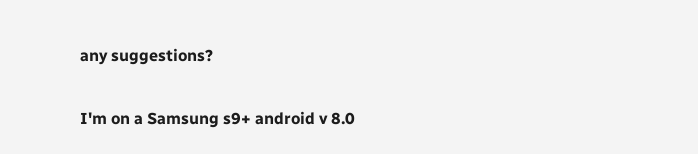any suggestions?

I'm on a Samsung s9+ android v 8.0